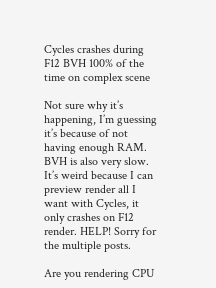Cycles crashes during F12 BVH 100% of the time on complex scene

Not sure why it’s happening, I’m guessing it’s because of not having enough RAM. BVH is also very slow. It’s weird because I can preview render all I want with Cycles, it only crashes on F12 render. HELP! Sorry for the multiple posts.

Are you rendering CPU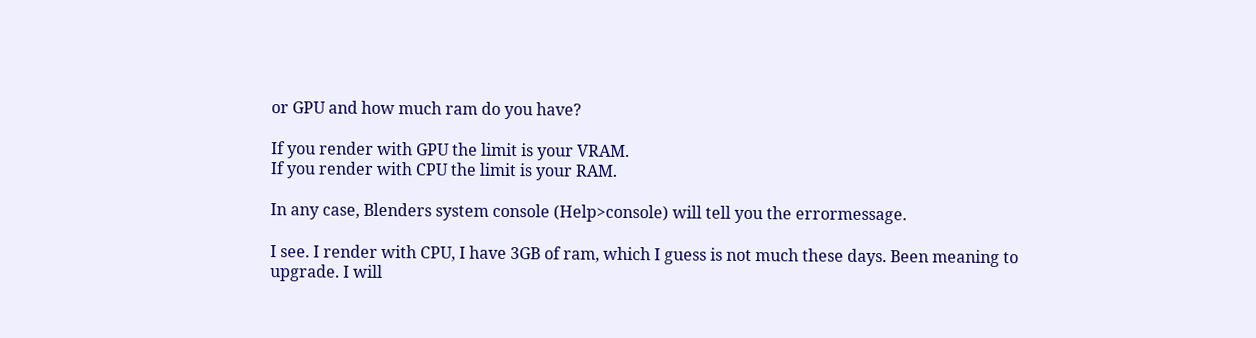or GPU and how much ram do you have?

If you render with GPU the limit is your VRAM.
If you render with CPU the limit is your RAM.

In any case, Blenders system console (Help>console) will tell you the errormessage.

I see. I render with CPU, I have 3GB of ram, which I guess is not much these days. Been meaning to upgrade. I will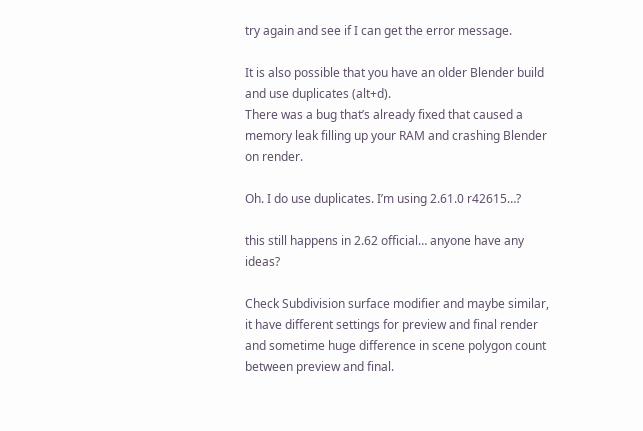try again and see if I can get the error message.

It is also possible that you have an older Blender build and use duplicates (alt+d).
There was a bug that’s already fixed that caused a memory leak filling up your RAM and crashing Blender on render.

Oh. I do use duplicates. I’m using 2.61.0 r42615…?

this still happens in 2.62 official… anyone have any ideas?

Check Subdivision surface modifier and maybe similar, it have different settings for preview and final render and sometime huge difference in scene polygon count between preview and final.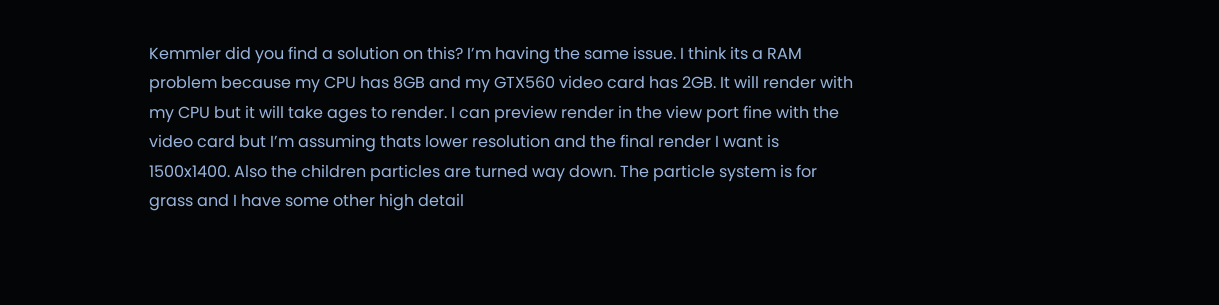Kemmler did you find a solution on this? I’m having the same issue. I think its a RAM problem because my CPU has 8GB and my GTX560 video card has 2GB. It will render with my CPU but it will take ages to render. I can preview render in the view port fine with the video card but I’m assuming thats lower resolution and the final render I want is 1500x1400. Also the children particles are turned way down. The particle system is for grass and I have some other high detail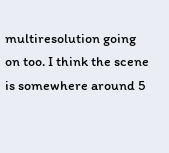multiresolution going on too. I think the scene is somewhere around 5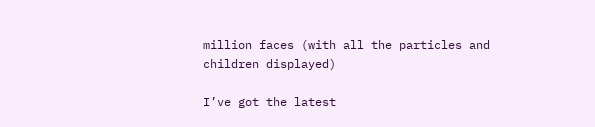million faces (with all the particles and children displayed)

I’ve got the latest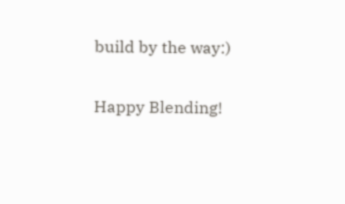build by the way:)

Happy Blending!